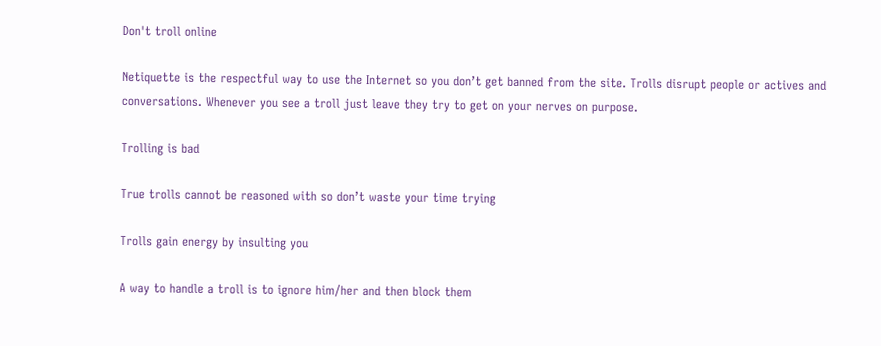Don't troll online

Netiquette is the respectful way to use the Internet so you don’t get banned from the site. Trolls disrupt people or actives and conversations. Whenever you see a troll just leave they try to get on your nerves on purpose.

Trolling is bad

True trolls cannot be reasoned with so don’t waste your time trying

Trolls gain energy by insulting you

A way to handle a troll is to ignore him/her and then block them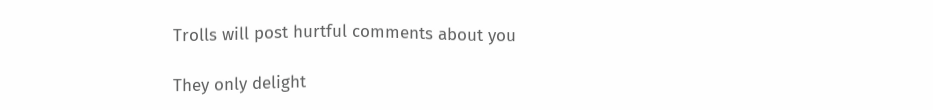Trolls will post hurtful comments about you

They only delight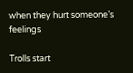when they hurt someone’s feelings

Trolls start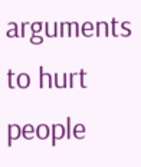arguments to hurt people